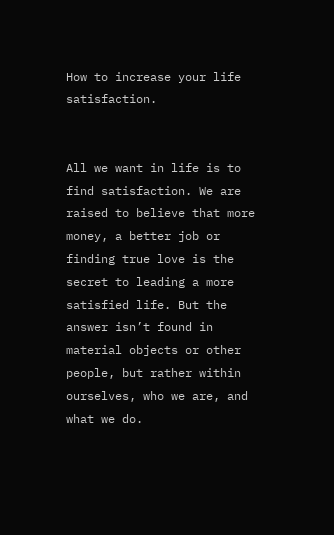How to increase your life satisfaction.


All we want in life is to find satisfaction. We are raised to believe that more money, a better job or finding true love is the secret to leading a more satisfied life. But the answer isn’t found in material objects or other people, but rather within ourselves, who we are, and what we do.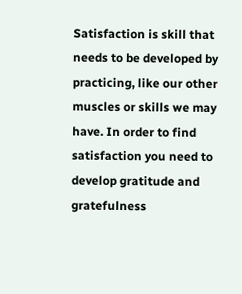Satisfaction is skill that needs to be developed by practicing, like our other muscles or skills we may have. In order to find satisfaction you need to develop gratitude and gratefulness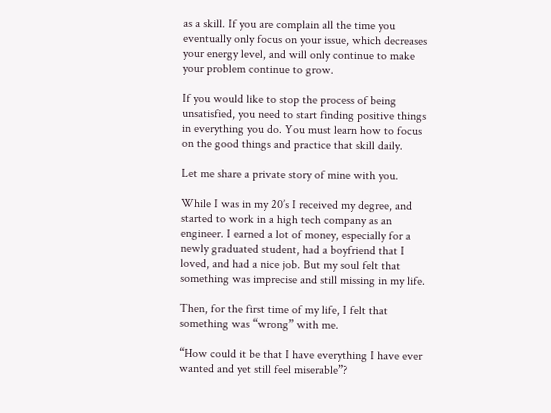as a skill. If you are complain all the time you eventually only focus on your issue, which decreases your energy level, and will only continue to make your problem continue to grow.

If you would like to stop the process of being unsatisfied, you need to start finding positive things in everything you do. You must learn how to focus on the good things and practice that skill daily.

Let me share a private story of mine with you.

While I was in my 20’s I received my degree, and  started to work in a high tech company as an engineer. I earned a lot of money, especially for a newly graduated student, had a boyfriend that I loved, and had a nice job. But my soul felt that something was imprecise and still missing in my life.

Then, for the first time of my life, I felt that something was “wrong” with me.

“How could it be that I have everything I have ever wanted and yet still feel miserable”?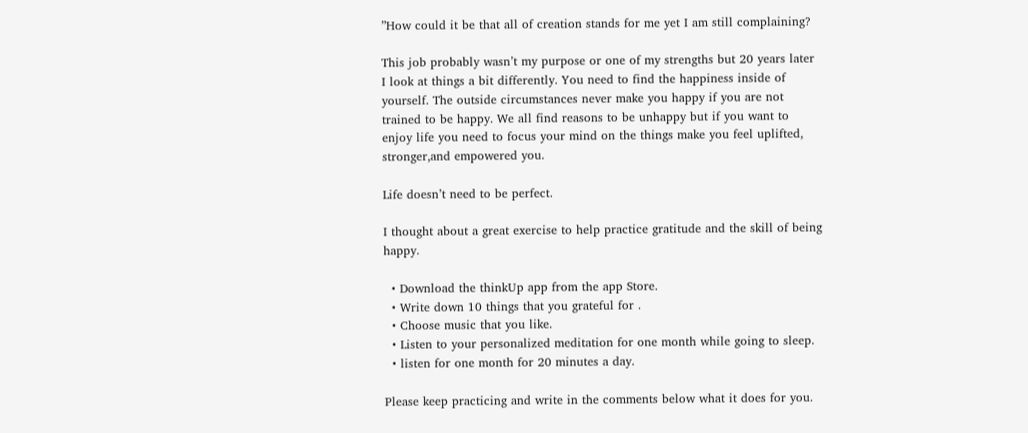”How could it be that all of creation stands for me yet I am still complaining?

This job probably wasn’t my purpose or one of my strengths but 20 years later I look at things a bit differently. You need to find the happiness inside of yourself. The outside circumstances never make you happy if you are not trained to be happy. We all find reasons to be unhappy but if you want to enjoy life you need to focus your mind on the things make you feel uplifted, stronger,and empowered you.

Life doesn’t need to be perfect.

I thought about a great exercise to help practice gratitude and the skill of being happy.

  • Download the thinkUp app from the app Store.
  • Write down 10 things that you grateful for .
  • Choose music that you like.
  • Listen to your personalized meditation for one month while going to sleep.
  • listen for one month for 20 minutes a day.

Please keep practicing and write in the comments below what it does for you.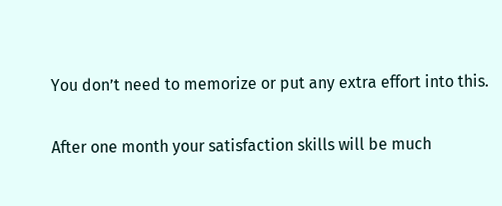You don’t need to memorize or put any extra effort into this.

After one month your satisfaction skills will be much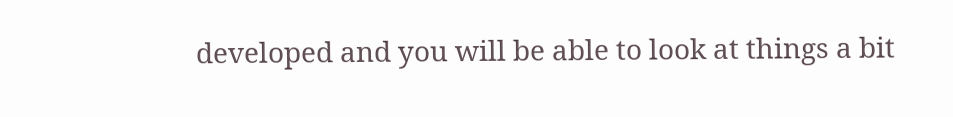developed and you will be able to look at things a bit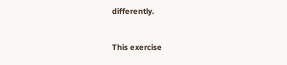differently.

This exercise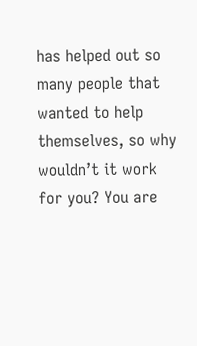has helped out so many people that wanted to help themselves, so why wouldn’t it work for you? You are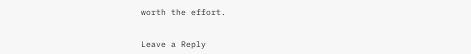worth the effort.


Leave a Reply